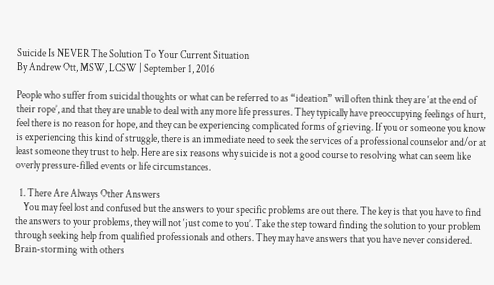Suicide Is NEVER The Solution To Your Current Situation
By Andrew Ott, MSW, LCSW | September 1, 2016

People who suffer from suicidal thoughts or what can be referred to as “ideation” will often think they are ‘at the end of their rope’, and that they are unable to deal with any more life pressures. They typically have preoccupying feelings of hurt, feel there is no reason for hope, and they can be experiencing complicated forms of grieving. If you or someone you know is experiencing this kind of struggle, there is an immediate need to seek the services of a professional counselor and/or at least someone they trust to help. Here are six reasons why suicide is not a good course to resolving what can seem like overly pressure-filled events or life circumstances.

  1. There Are Always Other Answers
    You may feel lost and confused but the answers to your specific problems are out there. The key is that you have to find the answers to your problems, they will not ‘just come to you’. Take the step toward finding the solution to your problem through seeking help from qualified professionals and others. They may have answers that you have never considered. Brain-storming with others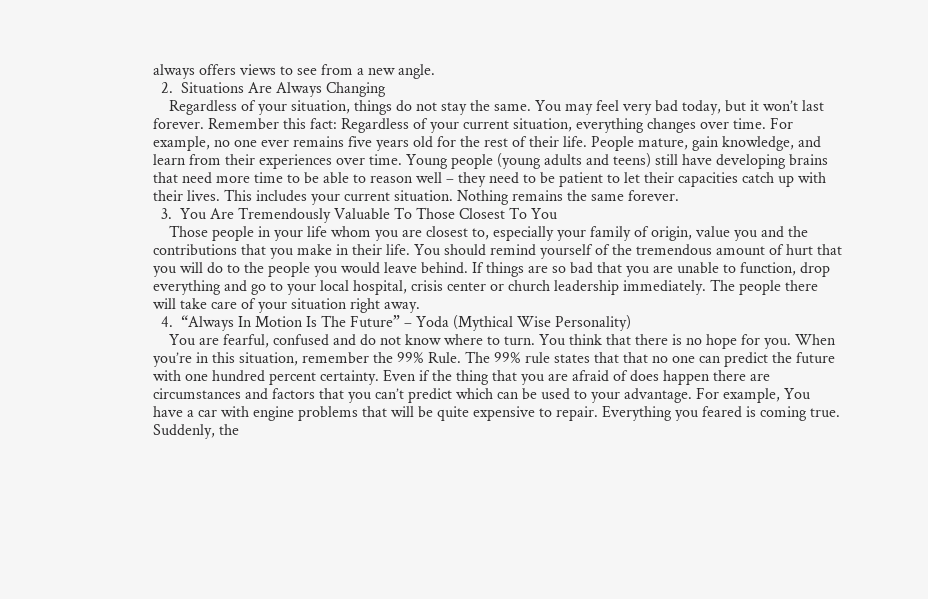always offers views to see from a new angle.
  2.  Situations Are Always Changing
    Regardless of your situation, things do not stay the same. You may feel very bad today, but it won’t last forever. Remember this fact: Regardless of your current situation, everything changes over time. For example, no one ever remains five years old for the rest of their life. People mature, gain knowledge, and learn from their experiences over time. Young people (young adults and teens) still have developing brains that need more time to be able to reason well – they need to be patient to let their capacities catch up with their lives. This includes your current situation. Nothing remains the same forever.
  3.  You Are Tremendously Valuable To Those Closest To You
    Those people in your life whom you are closest to, especially your family of origin, value you and the contributions that you make in their life. You should remind yourself of the tremendous amount of hurt that you will do to the people you would leave behind. If things are so bad that you are unable to function, drop everything and go to your local hospital, crisis center or church leadership immediately. The people there will take care of your situation right away.
  4.  “Always In Motion Is The Future” – Yoda (Mythical Wise Personality)
    You are fearful, confused and do not know where to turn. You think that there is no hope for you. When you’re in this situation, remember the 99% Rule. The 99% rule states that that no one can predict the future with one hundred percent certainty. Even if the thing that you are afraid of does happen there are circumstances and factors that you can’t predict which can be used to your advantage. For example, You have a car with engine problems that will be quite expensive to repair. Everything you feared is coming true. Suddenly, the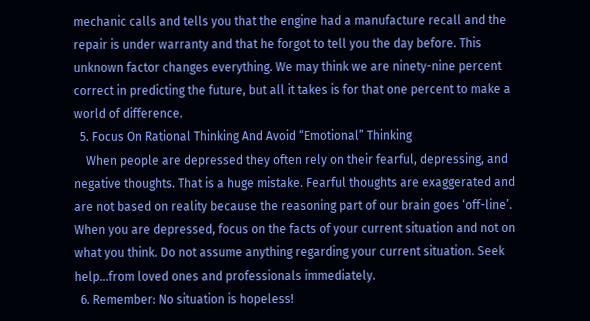mechanic calls and tells you that the engine had a manufacture recall and the repair is under warranty and that he forgot to tell you the day before. This unknown factor changes everything. We may think we are ninety-nine percent correct in predicting the future, but all it takes is for that one percent to make a world of difference.
  5. Focus On Rational Thinking And Avoid “Emotional” Thinking
    When people are depressed they often rely on their fearful, depressing, and negative thoughts. That is a huge mistake. Fearful thoughts are exaggerated and are not based on reality because the reasoning part of our brain goes ‘off-line’. When you are depressed, focus on the facts of your current situation and not on what you think. Do not assume anything regarding your current situation. Seek help…from loved ones and professionals immediately.
  6. Remember: No situation is hopeless!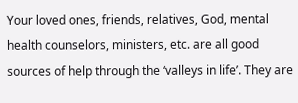Your loved ones, friends, relatives, God, mental health counselors, ministers, etc. are all good sources of help through the ‘valleys in life’. They are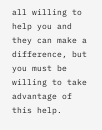all willing to help you and they can make a difference, but you must be willing to take advantage of this help.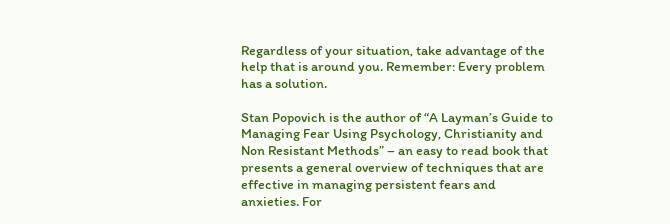Regardless of your situation, take advantage of the help that is around you. Remember: Every problem has a solution.

Stan Popovich is the author of “A Layman’s Guide to Managing Fear Using Psychology, Christianity and Non Resistant Methods” – an easy to read book that presents a general overview of techniques that are effective in managing persistent fears and anxieties. For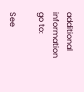additional information go to:

See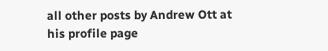all other posts by Andrew Ott at his profile page